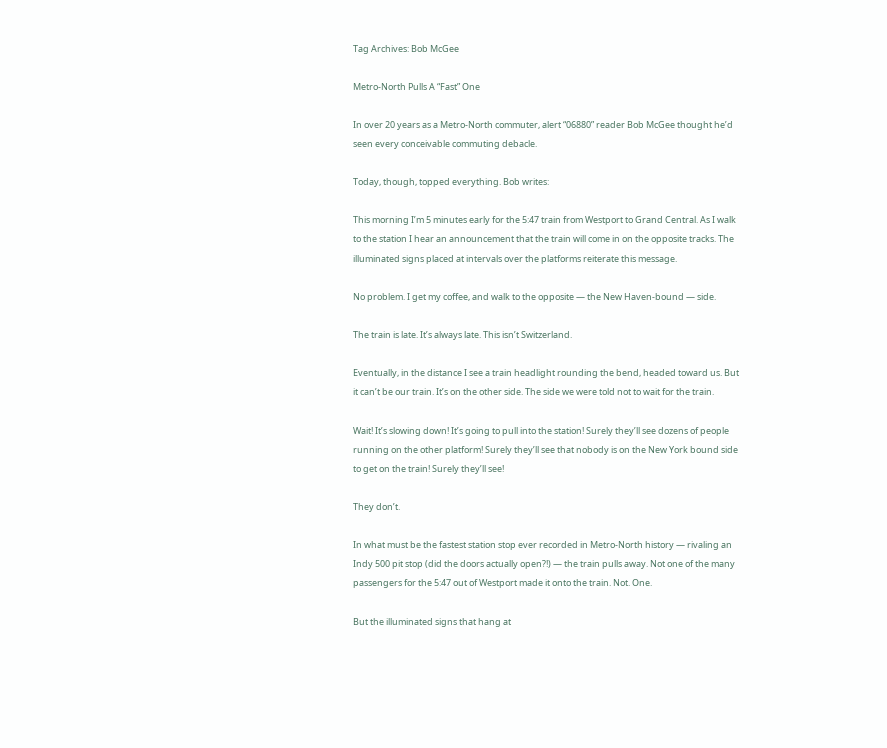Tag Archives: Bob McGee

Metro-North Pulls A “Fast” One

In over 20 years as a Metro-North commuter, alert “06880” reader Bob McGee thought he’d seen every conceivable commuting debacle.

Today, though, topped everything. Bob writes:

This morning I’m 5 minutes early for the 5:47 train from Westport to Grand Central. As I walk to the station I hear an announcement that the train will come in on the opposite tracks. The illuminated signs placed at intervals over the platforms reiterate this message.

No problem. I get my coffee, and walk to the opposite — the New Haven-bound — side.

The train is late. It’s always late. This isn’t Switzerland.

Eventually, in the distance I see a train headlight rounding the bend, headed toward us. But it can’t be our train. It’s on the other side. The side we were told not to wait for the train.

Wait! It’s slowing down! It’s going to pull into the station! Surely they’ll see dozens of people running on the other platform! Surely they’ll see that nobody is on the New York bound side to get on the train! Surely they’ll see!

They don’t.

In what must be the fastest station stop ever recorded in Metro-North history — rivaling an Indy 500 pit stop (did the doors actually open?!) — the train pulls away. Not one of the many passengers for the 5:47 out of Westport made it onto the train. Not. One.

But the illuminated signs that hang at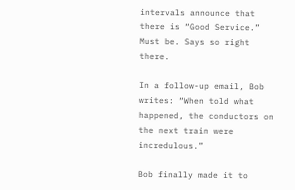intervals announce that there is “Good Service.” Must be. Says so right there.

In a follow-up email, Bob writes: “When told what happened, the conductors on the next train were incredulous.”

Bob finally made it to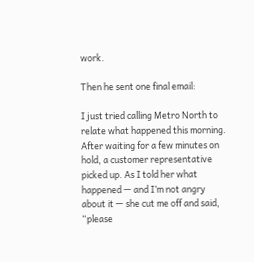work.

Then he sent one final email:

I just tried calling Metro North to relate what happened this morning. After waiting for a few minutes on hold, a customer representative picked up. As I told her what happened — and I’m not angry about it — she cut me off and said, “please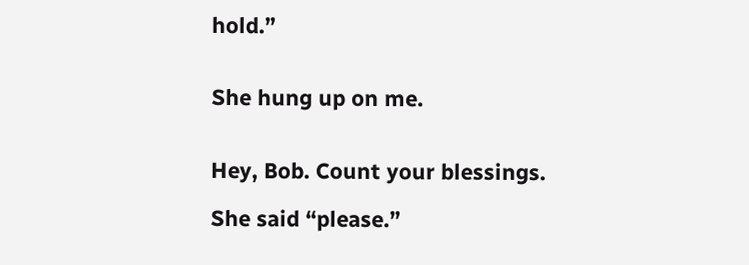hold.”


She hung up on me.


Hey, Bob. Count your blessings.

She said “please.”